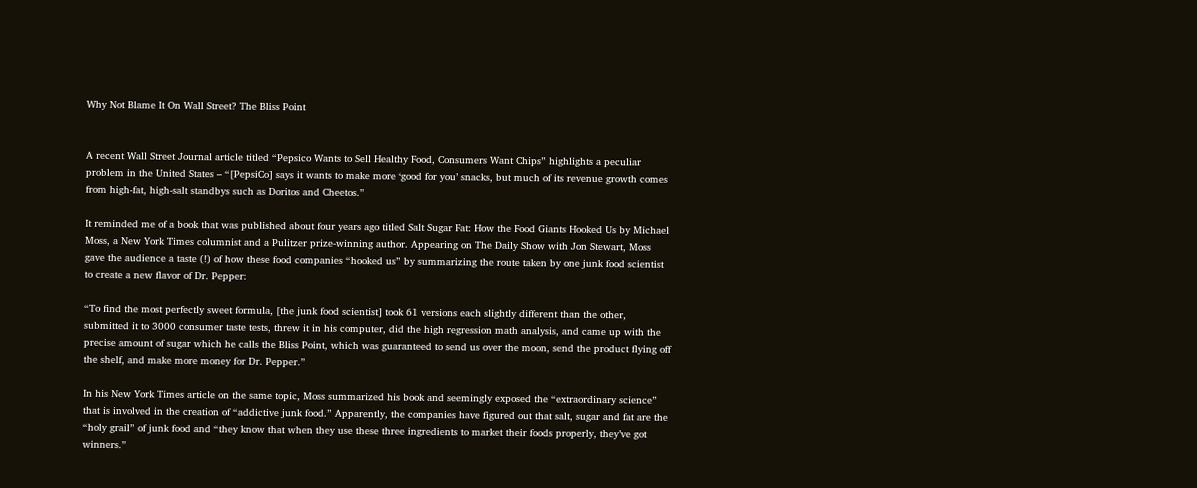Why Not Blame It On Wall Street? The Bliss Point


A recent Wall Street Journal article titled “Pepsico Wants to Sell Healthy Food, Consumers Want Chips” highlights a peculiar problem in the United States – “[PepsiCo] says it wants to make more ‘good for you’ snacks, but much of its revenue growth comes from high-fat, high-salt standbys such as Doritos and Cheetos.”

It reminded me of a book that was published about four years ago titled Salt Sugar Fat: How the Food Giants Hooked Us by Michael Moss, a New York Times columnist and a Pulitzer prize-winning author. Appearing on The Daily Show with Jon Stewart, Moss gave the audience a taste (!) of how these food companies “hooked us” by summarizing the route taken by one junk food scientist to create a new flavor of Dr. Pepper:

“To find the most perfectly sweet formula, [the junk food scientist] took 61 versions each slightly different than the other, submitted it to 3000 consumer taste tests, threw it in his computer, did the high regression math analysis, and came up with the precise amount of sugar which he calls the Bliss Point, which was guaranteed to send us over the moon, send the product flying off the shelf, and make more money for Dr. Pepper.”

In his New York Times article on the same topic, Moss summarized his book and seemingly exposed the “extraordinary science” that is involved in the creation of “addictive junk food.” Apparently, the companies have figured out that salt, sugar and fat are the “holy grail” of junk food and “they know that when they use these three ingredients to market their foods properly, they’ve got winners.”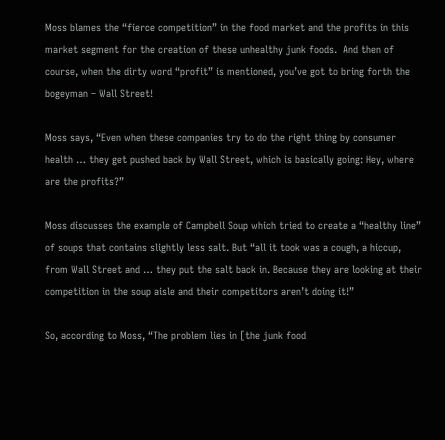Moss blames the “fierce competition” in the food market and the profits in this market segment for the creation of these unhealthy junk foods.  And then of course, when the dirty word “profit” is mentioned, you’ve got to bring forth the bogeyman – Wall Street!

Moss says, “Even when these companies try to do the right thing by consumer health … they get pushed back by Wall Street, which is basically going: Hey, where are the profits?”

Moss discusses the example of Campbell Soup which tried to create a “healthy line” of soups that contains slightly less salt. But “all it took was a cough, a hiccup, from Wall Street and … they put the salt back in. Because they are looking at their competition in the soup aisle and their competitors aren’t doing it!”

So, according to Moss, “The problem lies in [the junk food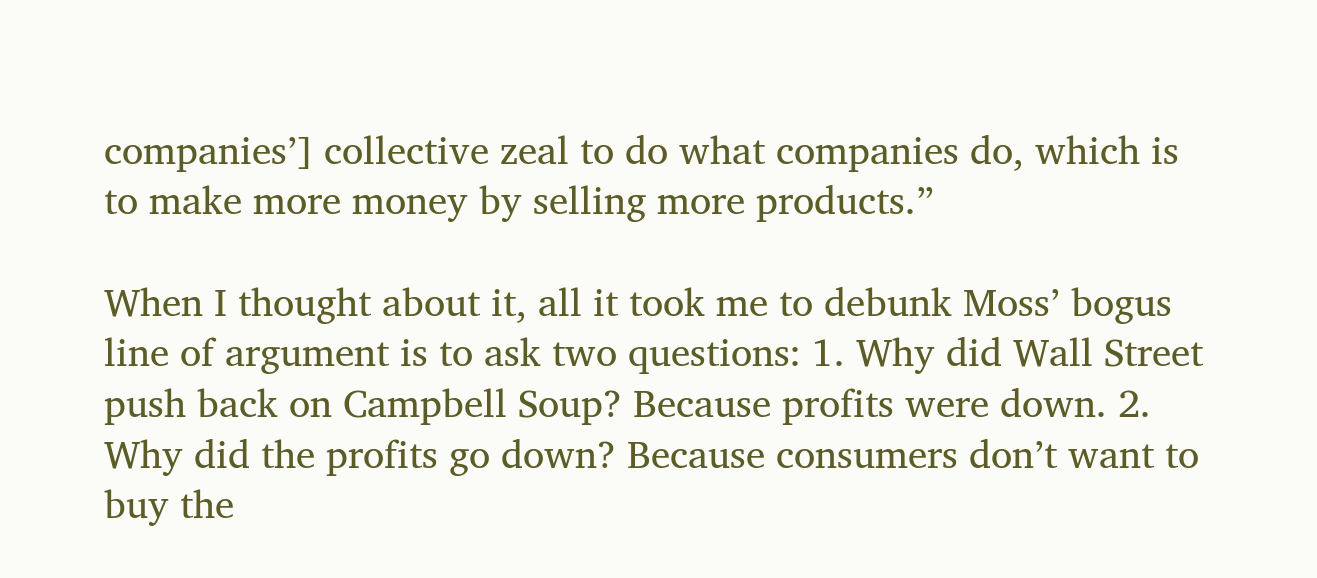companies’] collective zeal to do what companies do, which is to make more money by selling more products.”

When I thought about it, all it took me to debunk Moss’ bogus line of argument is to ask two questions: 1. Why did Wall Street push back on Campbell Soup? Because profits were down. 2. Why did the profits go down? Because consumers don’t want to buy the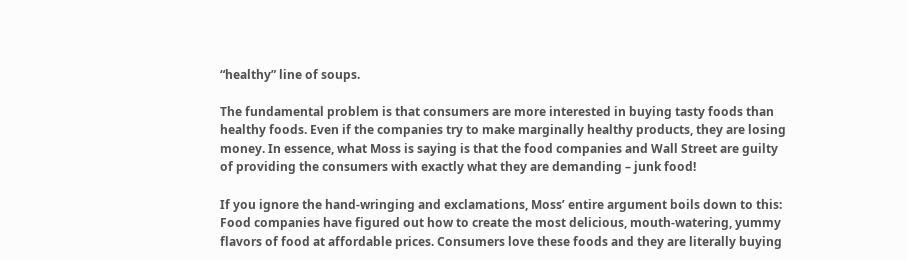“healthy” line of soups.

The fundamental problem is that consumers are more interested in buying tasty foods than healthy foods. Even if the companies try to make marginally healthy products, they are losing money. In essence, what Moss is saying is that the food companies and Wall Street are guilty of providing the consumers with exactly what they are demanding – junk food!

If you ignore the hand-wringing and exclamations, Moss’ entire argument boils down to this: Food companies have figured out how to create the most delicious, mouth-watering, yummy flavors of food at affordable prices. Consumers love these foods and they are literally buying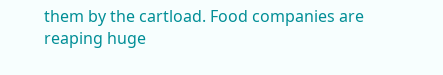them by the cartload. Food companies are reaping huge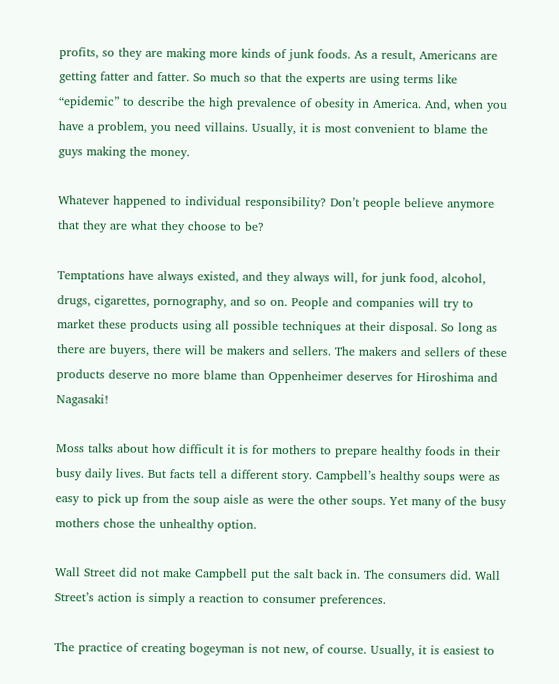profits, so they are making more kinds of junk foods. As a result, Americans are getting fatter and fatter. So much so that the experts are using terms like “epidemic” to describe the high prevalence of obesity in America. And, when you have a problem, you need villains. Usually, it is most convenient to blame the guys making the money.

Whatever happened to individual responsibility? Don’t people believe anymore that they are what they choose to be?

Temptations have always existed, and they always will, for junk food, alcohol, drugs, cigarettes, pornography, and so on. People and companies will try to market these products using all possible techniques at their disposal. So long as there are buyers, there will be makers and sellers. The makers and sellers of these products deserve no more blame than Oppenheimer deserves for Hiroshima and Nagasaki!

Moss talks about how difficult it is for mothers to prepare healthy foods in their busy daily lives. But facts tell a different story. Campbell’s healthy soups were as easy to pick up from the soup aisle as were the other soups. Yet many of the busy mothers chose the unhealthy option.

Wall Street did not make Campbell put the salt back in. The consumers did. Wall Street’s action is simply a reaction to consumer preferences.

The practice of creating bogeyman is not new, of course. Usually, it is easiest to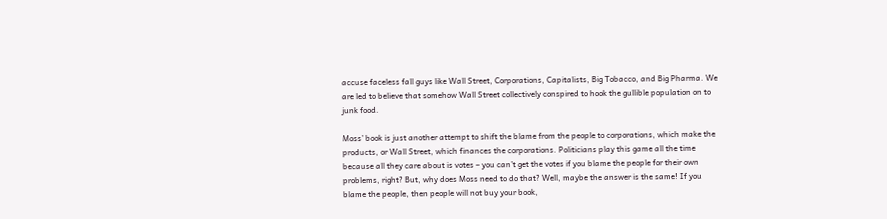accuse faceless fall guys like Wall Street, Corporations, Capitalists, Big Tobacco, and Big Pharma. We are led to believe that somehow Wall Street collectively conspired to hook the gullible population on to junk food.

Moss’ book is just another attempt to shift the blame from the people to corporations, which make the products, or Wall Street, which finances the corporations. Politicians play this game all the time because all they care about is votes – you can’t get the votes if you blame the people for their own problems, right? But, why does Moss need to do that? Well, maybe the answer is the same! If you blame the people, then people will not buy your book,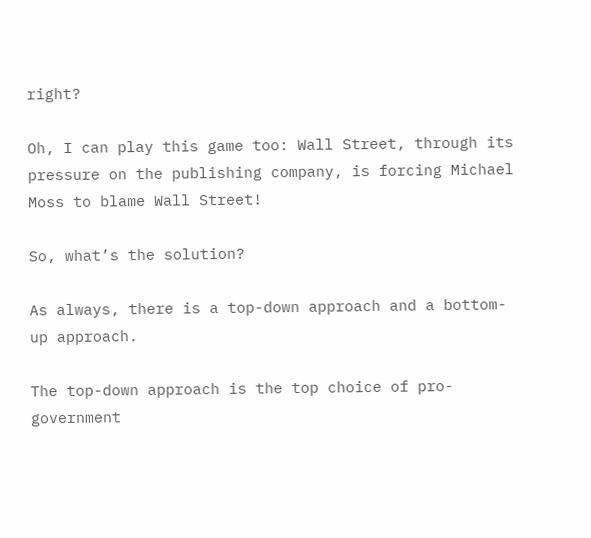right?

Oh, I can play this game too: Wall Street, through its pressure on the publishing company, is forcing Michael Moss to blame Wall Street!

So, what’s the solution?

As always, there is a top-down approach and a bottom-up approach.

The top-down approach is the top choice of pro-government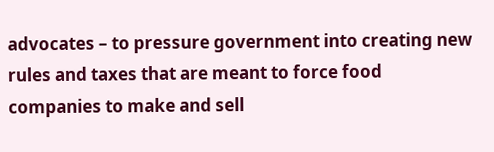advocates – to pressure government into creating new rules and taxes that are meant to force food companies to make and sell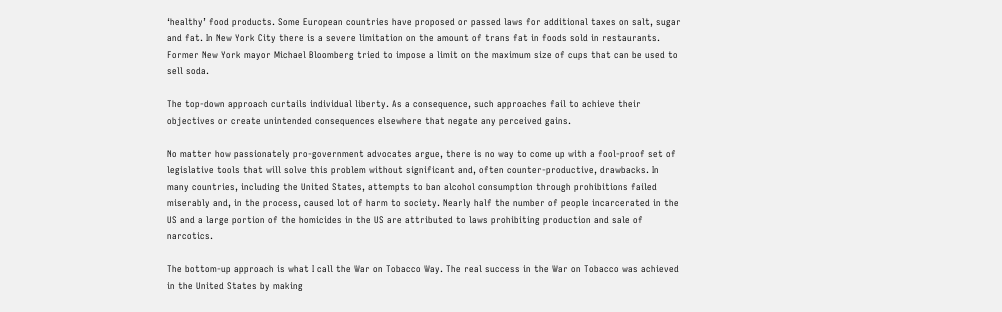‘healthy’ food products. Some European countries have proposed or passed laws for additional taxes on salt, sugar and fat. In New York City there is a severe limitation on the amount of trans fat in foods sold in restaurants. Former New York mayor Michael Bloomberg tried to impose a limit on the maximum size of cups that can be used to sell soda.

The top-down approach curtails individual liberty. As a consequence, such approaches fail to achieve their objectives or create unintended consequences elsewhere that negate any perceived gains.

No matter how passionately pro-government advocates argue, there is no way to come up with a fool-proof set of legislative tools that will solve this problem without significant and, often counter-productive, drawbacks. In many countries, including the United States, attempts to ban alcohol consumption through prohibitions failed miserably and, in the process, caused lot of harm to society. Nearly half the number of people incarcerated in the US and a large portion of the homicides in the US are attributed to laws prohibiting production and sale of narcotics.

The bottom-up approach is what I call the War on Tobacco Way. The real success in the War on Tobacco was achieved in the United States by making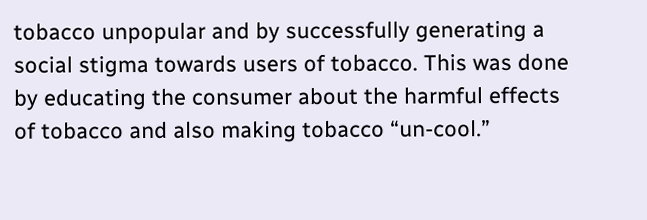tobacco unpopular and by successfully generating a social stigma towards users of tobacco. This was done by educating the consumer about the harmful effects of tobacco and also making tobacco “un-cool.”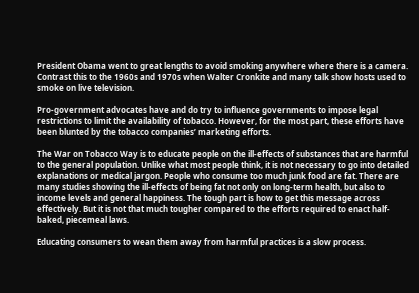President Obama went to great lengths to avoid smoking anywhere where there is a camera. Contrast this to the 1960s and 1970s when Walter Cronkite and many talk show hosts used to smoke on live television.

Pro-government advocates have and do try to influence governments to impose legal restrictions to limit the availability of tobacco. However, for the most part, these efforts have been blunted by the tobacco companies’ marketing efforts.

The War on Tobacco Way is to educate people on the ill-effects of substances that are harmful to the general population. Unlike what most people think, it is not necessary to go into detailed explanations or medical jargon. People who consume too much junk food are fat. There are many studies showing the ill-effects of being fat not only on long-term health, but also to income levels and general happiness. The tough part is how to get this message across effectively. But it is not that much tougher compared to the efforts required to enact half-baked, piecemeal laws.

Educating consumers to wean them away from harmful practices is a slow process.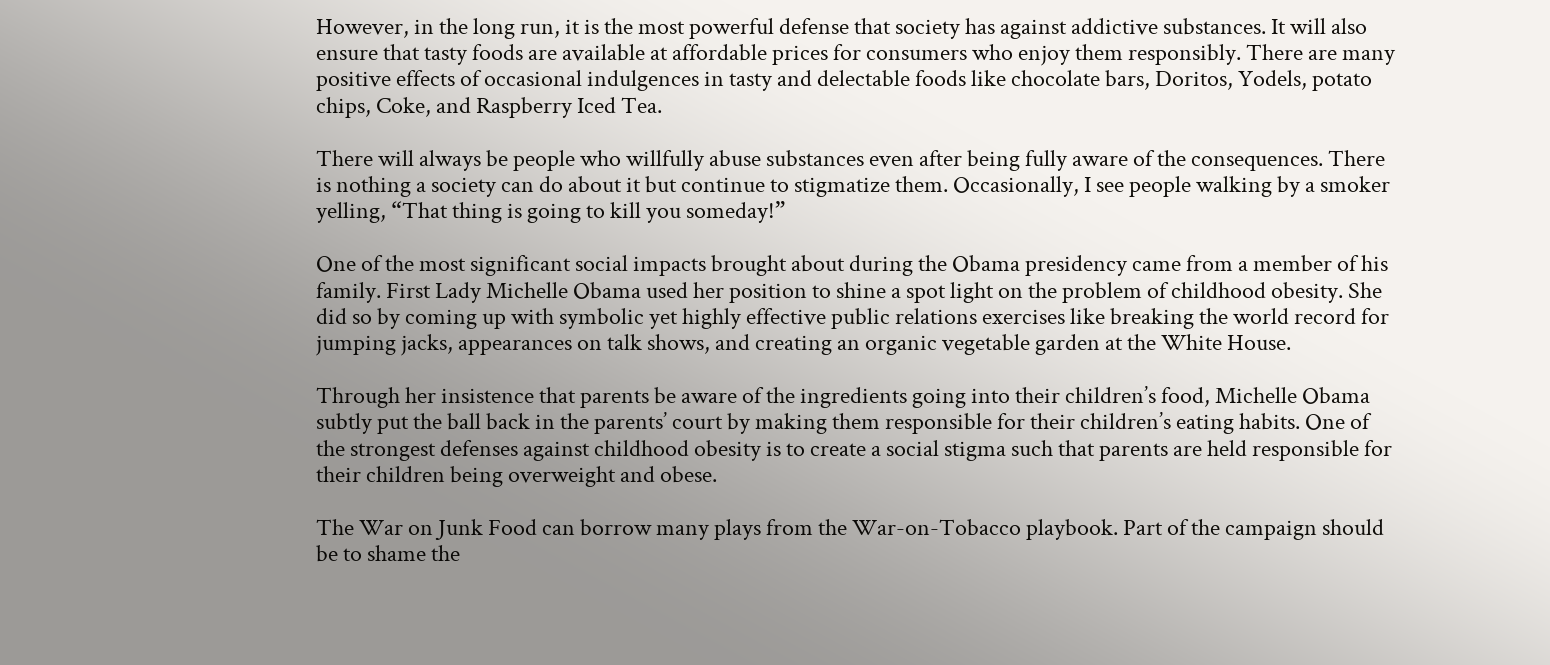However, in the long run, it is the most powerful defense that society has against addictive substances. It will also ensure that tasty foods are available at affordable prices for consumers who enjoy them responsibly. There are many positive effects of occasional indulgences in tasty and delectable foods like chocolate bars, Doritos, Yodels, potato chips, Coke, and Raspberry Iced Tea.

There will always be people who willfully abuse substances even after being fully aware of the consequences. There is nothing a society can do about it but continue to stigmatize them. Occasionally, I see people walking by a smoker yelling, “That thing is going to kill you someday!”

One of the most significant social impacts brought about during the Obama presidency came from a member of his family. First Lady Michelle Obama used her position to shine a spot light on the problem of childhood obesity. She did so by coming up with symbolic yet highly effective public relations exercises like breaking the world record for jumping jacks, appearances on talk shows, and creating an organic vegetable garden at the White House.

Through her insistence that parents be aware of the ingredients going into their children’s food, Michelle Obama subtly put the ball back in the parents’ court by making them responsible for their children’s eating habits. One of the strongest defenses against childhood obesity is to create a social stigma such that parents are held responsible for their children being overweight and obese.

The War on Junk Food can borrow many plays from the War-on-Tobacco playbook. Part of the campaign should be to shame the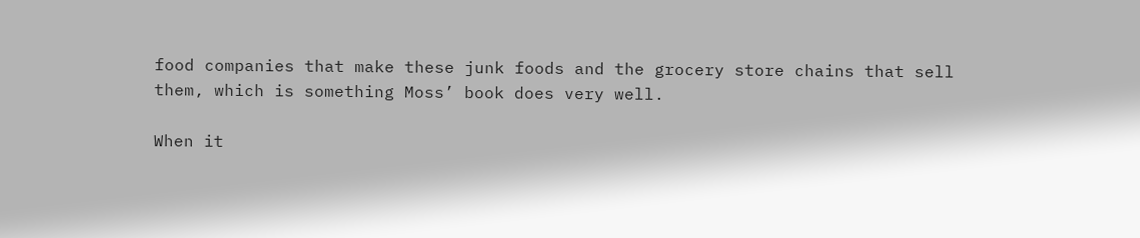food companies that make these junk foods and the grocery store chains that sell them, which is something Moss’ book does very well.

When it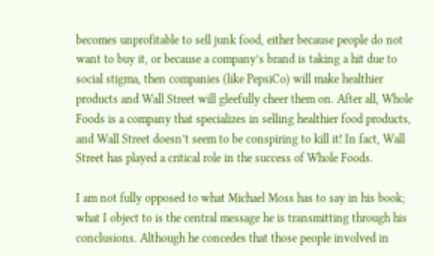becomes unprofitable to sell junk food, either because people do not want to buy it, or because a company’s brand is taking a hit due to social stigma, then companies (like PepsiCo) will make healthier products and Wall Street will gleefully cheer them on. After all, Whole Foods is a company that specializes in selling healthier food products, and Wall Street doesn’t seem to be conspiring to kill it! In fact, Wall Street has played a critical role in the success of Whole Foods.

I am not fully opposed to what Michael Moss has to say in his book; what I object to is the central message he is transmitting through his conclusions. Although he concedes that those people involved in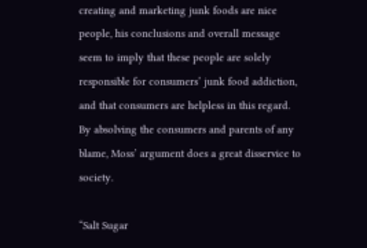creating and marketing junk foods are nice people, his conclusions and overall message seem to imply that these people are solely responsible for consumers’ junk food addiction, and that consumers are helpless in this regard. By absolving the consumers and parents of any blame, Moss’ argument does a great disservice to society.

“Salt Sugar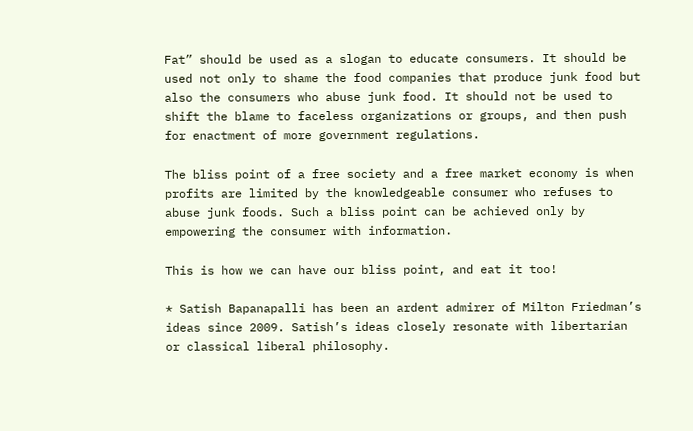Fat” should be used as a slogan to educate consumers. It should be used not only to shame the food companies that produce junk food but also the consumers who abuse junk food. It should not be used to shift the blame to faceless organizations or groups, and then push for enactment of more government regulations.

The bliss point of a free society and a free market economy is when profits are limited by the knowledgeable consumer who refuses to abuse junk foods. Such a bliss point can be achieved only by empowering the consumer with information.

This is how we can have our bliss point, and eat it too!

* Satish Bapanapalli has been an ardent admirer of Milton Friedman’s ideas since 2009. Satish’s ideas closely resonate with libertarian or classical liberal philosophy.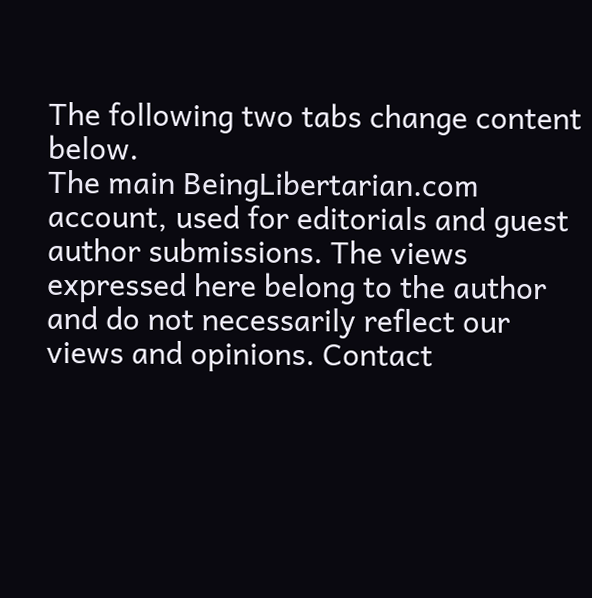The following two tabs change content below.
The main BeingLibertarian.com account, used for editorials and guest author submissions. The views expressed here belong to the author and do not necessarily reflect our views and opinions. Contact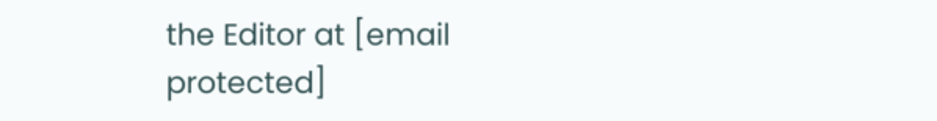the Editor at [email protected]